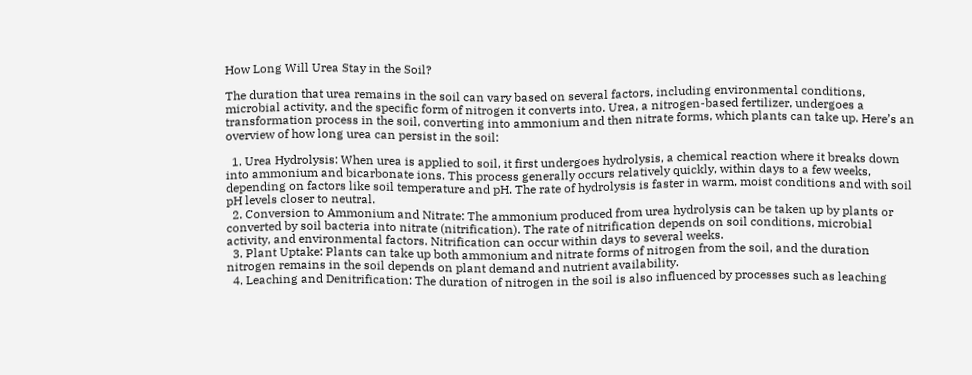How Long Will Urea Stay in the Soil?

The duration that urea remains in the soil can vary based on several factors, including environmental conditions, microbial activity, and the specific form of nitrogen it converts into. Urea, a nitrogen-based fertilizer, undergoes a transformation process in the soil, converting into ammonium and then nitrate forms, which plants can take up. Here’s an overview of how long urea can persist in the soil:

  1. Urea Hydrolysis: When urea is applied to soil, it first undergoes hydrolysis, a chemical reaction where it breaks down into ammonium and bicarbonate ions. This process generally occurs relatively quickly, within days to a few weeks, depending on factors like soil temperature and pH. The rate of hydrolysis is faster in warm, moist conditions and with soil pH levels closer to neutral.
  2. Conversion to Ammonium and Nitrate: The ammonium produced from urea hydrolysis can be taken up by plants or converted by soil bacteria into nitrate (nitrification). The rate of nitrification depends on soil conditions, microbial activity, and environmental factors. Nitrification can occur within days to several weeks.
  3. Plant Uptake: Plants can take up both ammonium and nitrate forms of nitrogen from the soil, and the duration nitrogen remains in the soil depends on plant demand and nutrient availability.
  4. Leaching and Denitrification: The duration of nitrogen in the soil is also influenced by processes such as leaching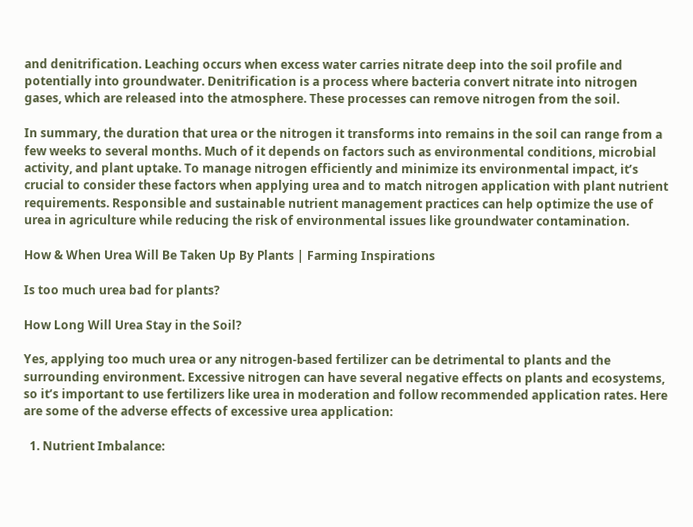and denitrification. Leaching occurs when excess water carries nitrate deep into the soil profile and potentially into groundwater. Denitrification is a process where bacteria convert nitrate into nitrogen gases, which are released into the atmosphere. These processes can remove nitrogen from the soil.

In summary, the duration that urea or the nitrogen it transforms into remains in the soil can range from a few weeks to several months. Much of it depends on factors such as environmental conditions, microbial activity, and plant uptake. To manage nitrogen efficiently and minimize its environmental impact, it’s crucial to consider these factors when applying urea and to match nitrogen application with plant nutrient requirements. Responsible and sustainable nutrient management practices can help optimize the use of urea in agriculture while reducing the risk of environmental issues like groundwater contamination.

How & When Urea Will Be Taken Up By Plants | Farming Inspirations

Is too much urea bad for plants?

How Long Will Urea Stay in the Soil?

Yes, applying too much urea or any nitrogen-based fertilizer can be detrimental to plants and the surrounding environment. Excessive nitrogen can have several negative effects on plants and ecosystems, so it’s important to use fertilizers like urea in moderation and follow recommended application rates. Here are some of the adverse effects of excessive urea application:

  1. Nutrient Imbalance: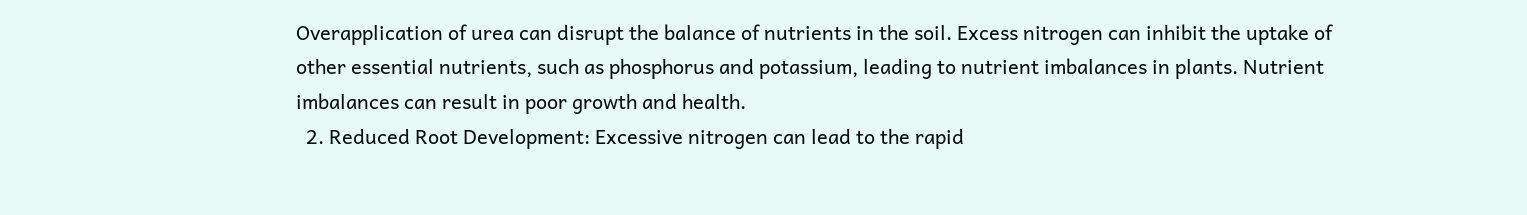Overapplication of urea can disrupt the balance of nutrients in the soil. Excess nitrogen can inhibit the uptake of other essential nutrients, such as phosphorus and potassium, leading to nutrient imbalances in plants. Nutrient imbalances can result in poor growth and health.
  2. Reduced Root Development: Excessive nitrogen can lead to the rapid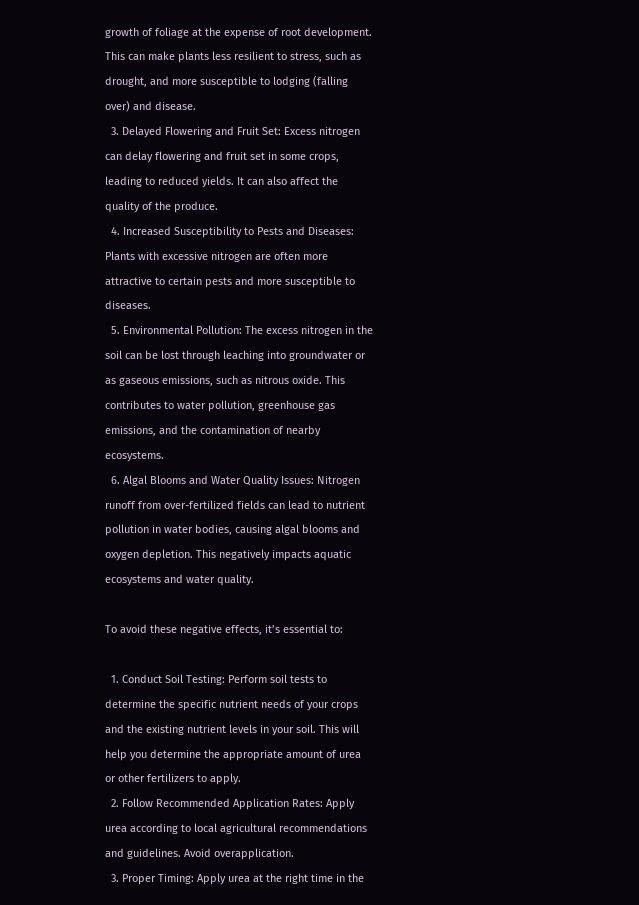growth of foliage at the expense of root development. This can make plants less resilient to stress, such as drought, and more susceptible to lodging (falling over) and disease.
  3. Delayed Flowering and Fruit Set: Excess nitrogen can delay flowering and fruit set in some crops, leading to reduced yields. It can also affect the quality of the produce.
  4. Increased Susceptibility to Pests and Diseases: Plants with excessive nitrogen are often more attractive to certain pests and more susceptible to diseases.
  5. Environmental Pollution: The excess nitrogen in the soil can be lost through leaching into groundwater or as gaseous emissions, such as nitrous oxide. This contributes to water pollution, greenhouse gas emissions, and the contamination of nearby ecosystems.
  6. Algal Blooms and Water Quality Issues: Nitrogen runoff from over-fertilized fields can lead to nutrient pollution in water bodies, causing algal blooms and oxygen depletion. This negatively impacts aquatic ecosystems and water quality.

To avoid these negative effects, it’s essential to:

  1. Conduct Soil Testing: Perform soil tests to determine the specific nutrient needs of your crops and the existing nutrient levels in your soil. This will help you determine the appropriate amount of urea or other fertilizers to apply.
  2. Follow Recommended Application Rates: Apply urea according to local agricultural recommendations and guidelines. Avoid overapplication.
  3. Proper Timing: Apply urea at the right time in the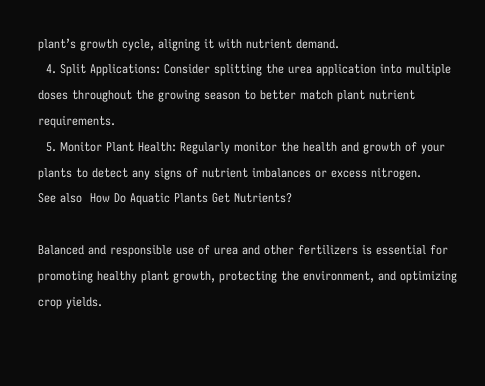plant’s growth cycle, aligning it with nutrient demand.
  4. Split Applications: Consider splitting the urea application into multiple doses throughout the growing season to better match plant nutrient requirements.
  5. Monitor Plant Health: Regularly monitor the health and growth of your plants to detect any signs of nutrient imbalances or excess nitrogen.
See also  How Do Aquatic Plants Get Nutrients?

Balanced and responsible use of urea and other fertilizers is essential for promoting healthy plant growth, protecting the environment, and optimizing crop yields.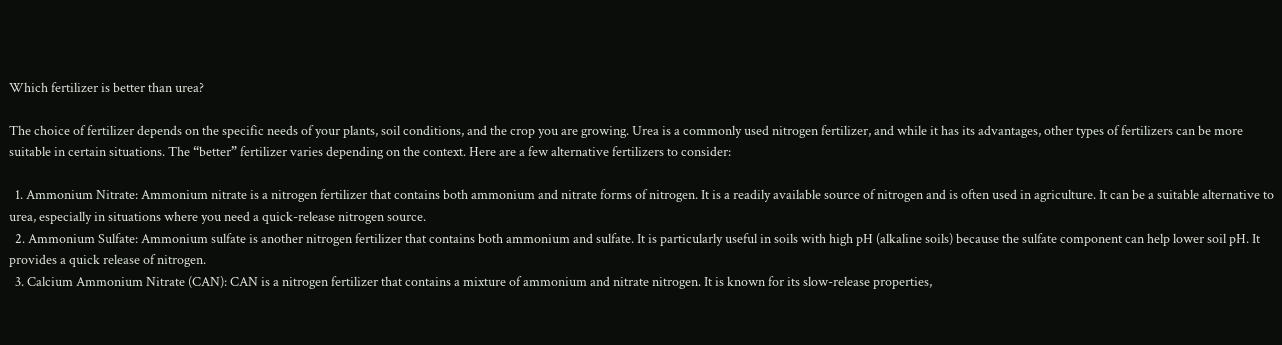Which fertilizer is better than urea?

The choice of fertilizer depends on the specific needs of your plants, soil conditions, and the crop you are growing. Urea is a commonly used nitrogen fertilizer, and while it has its advantages, other types of fertilizers can be more suitable in certain situations. The “better” fertilizer varies depending on the context. Here are a few alternative fertilizers to consider:

  1. Ammonium Nitrate: Ammonium nitrate is a nitrogen fertilizer that contains both ammonium and nitrate forms of nitrogen. It is a readily available source of nitrogen and is often used in agriculture. It can be a suitable alternative to urea, especially in situations where you need a quick-release nitrogen source.
  2. Ammonium Sulfate: Ammonium sulfate is another nitrogen fertilizer that contains both ammonium and sulfate. It is particularly useful in soils with high pH (alkaline soils) because the sulfate component can help lower soil pH. It provides a quick release of nitrogen.
  3. Calcium Ammonium Nitrate (CAN): CAN is a nitrogen fertilizer that contains a mixture of ammonium and nitrate nitrogen. It is known for its slow-release properties,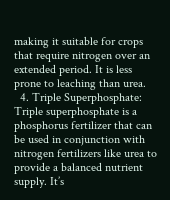making it suitable for crops that require nitrogen over an extended period. It is less prone to leaching than urea.
  4. Triple Superphosphate: Triple superphosphate is a phosphorus fertilizer that can be used in conjunction with nitrogen fertilizers like urea to provide a balanced nutrient supply. It’s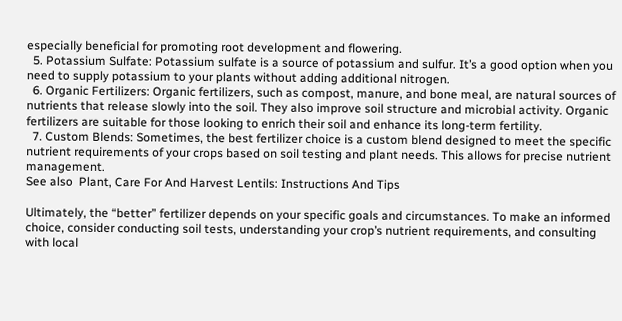especially beneficial for promoting root development and flowering.
  5. Potassium Sulfate: Potassium sulfate is a source of potassium and sulfur. It’s a good option when you need to supply potassium to your plants without adding additional nitrogen.
  6. Organic Fertilizers: Organic fertilizers, such as compost, manure, and bone meal, are natural sources of nutrients that release slowly into the soil. They also improve soil structure and microbial activity. Organic fertilizers are suitable for those looking to enrich their soil and enhance its long-term fertility.
  7. Custom Blends: Sometimes, the best fertilizer choice is a custom blend designed to meet the specific nutrient requirements of your crops based on soil testing and plant needs. This allows for precise nutrient management.
See also  Plant, Care For And Harvest Lentils: Instructions And Tips

Ultimately, the “better” fertilizer depends on your specific goals and circumstances. To make an informed choice, consider conducting soil tests, understanding your crop’s nutrient requirements, and consulting with local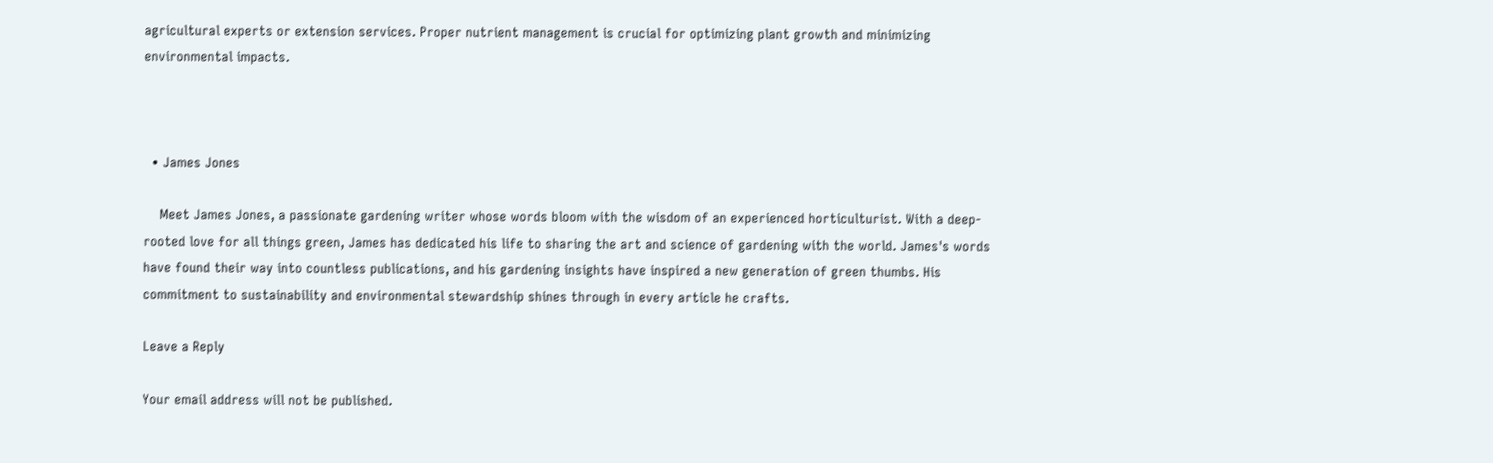agricultural experts or extension services. Proper nutrient management is crucial for optimizing plant growth and minimizing environmental impacts.



  • James Jones

    Meet James Jones, a passionate gardening writer whose words bloom with the wisdom of an experienced horticulturist. With a deep-rooted love for all things green, James has dedicated his life to sharing the art and science of gardening with the world. James's words have found their way into countless publications, and his gardening insights have inspired a new generation of green thumbs. His commitment to sustainability and environmental stewardship shines through in every article he crafts.

Leave a Reply

Your email address will not be published.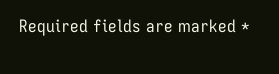Required fields are marked *